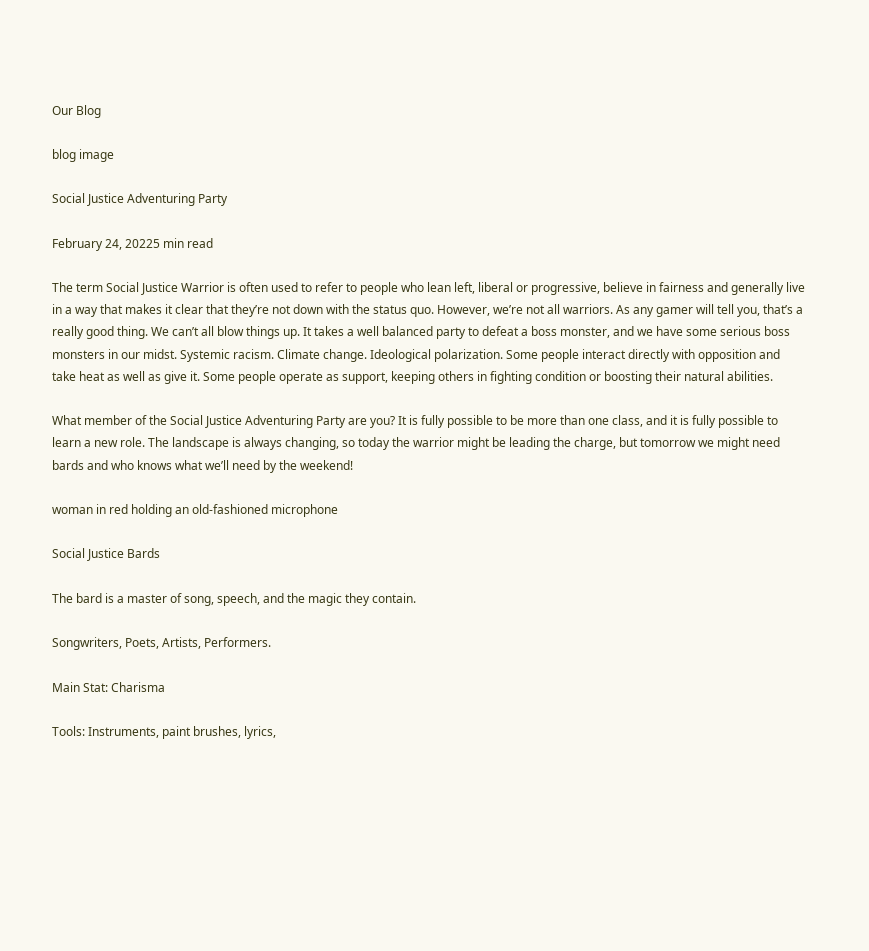Our Blog

blog image

Social Justice Adventuring Party

February 24, 20225 min read

The term Social Justice Warrior is often used to refer to people who lean left, liberal or progressive, believe in fairness and generally live in a way that makes it clear that they’re not down with the status quo. However, we’re not all warriors. As any gamer will tell you, that’s a really good thing. We can’t all blow things up. It takes a well balanced party to defeat a boss monster, and we have some serious boss monsters in our midst. Systemic racism. Climate change. Ideological polarization. Some people interact directly with opposition and take heat as well as give it. Some people operate as support, keeping others in fighting condition or boosting their natural abilities.

What member of the Social Justice Adventuring Party are you? It is fully possible to be more than one class, and it is fully possible to learn a new role. The landscape is always changing, so today the warrior might be leading the charge, but tomorrow we might need bards and who knows what we’ll need by the weekend!

woman in red holding an old-fashioned microphone

Social Justice Bards

The bard is a master of song, speech, and the magic they contain.

Songwriters, Poets, Artists, Performers.

Main Stat: Charisma

Tools: Instruments, paint brushes, lyrics,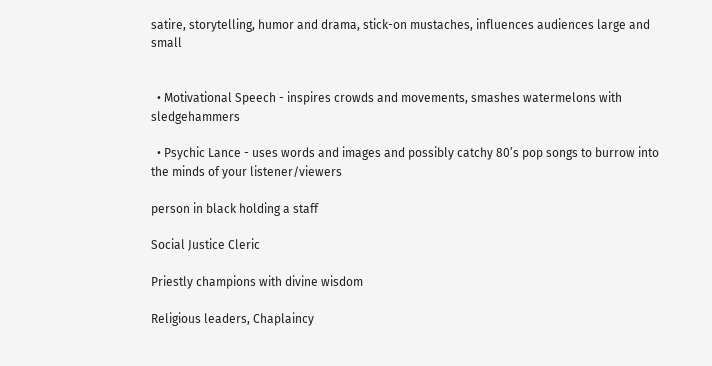satire, storytelling, humor and drama, stick-on mustaches, influences audiences large and small


  • Motivational Speech - inspires crowds and movements, smashes watermelons with sledgehammers

  • Psychic Lance - uses words and images and possibly catchy 80’s pop songs to burrow into the minds of your listener/viewers

person in black holding a staff

Social Justice Cleric

Priestly champions with divine wisdom

Religious leaders, Chaplaincy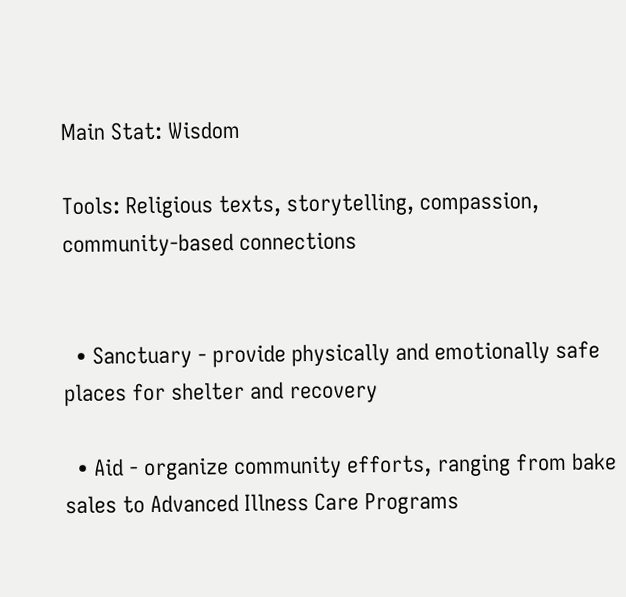Main Stat: Wisdom

Tools: Religious texts, storytelling, compassion, community-based connections


  • Sanctuary - provide physically and emotionally safe places for shelter and recovery

  • Aid - organize community efforts, ranging from bake sales to Advanced Illness Care Programs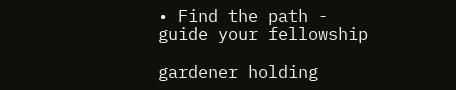• Find the path - guide your fellowship

gardener holding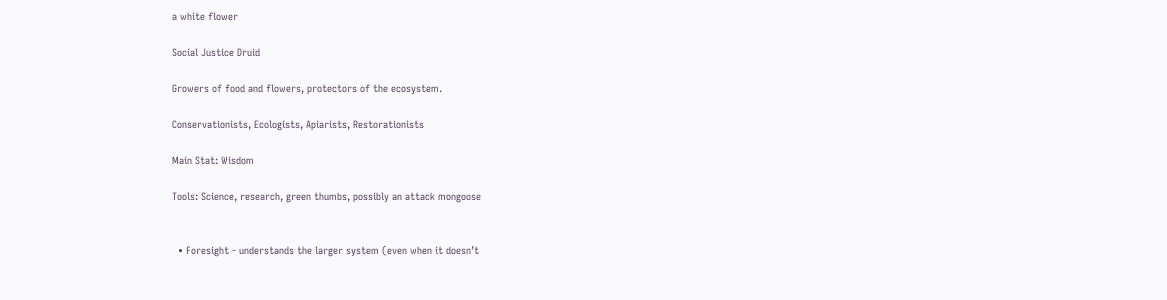a white flower

Social Justice Druid

Growers of food and flowers, protectors of the ecosystem.

Conservationists, Ecologists, Apiarists, Restorationists

Main Stat: Wisdom

Tools: Science, research, green thumbs, possibly an attack mongoose


  • Foresight - understands the larger system (even when it doesn’t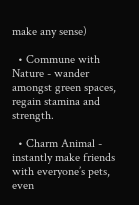make any sense)

  • Commune with Nature - wander amongst green spaces, regain stamina and strength.

  • Charm Animal - instantly make friends with everyone’s pets, even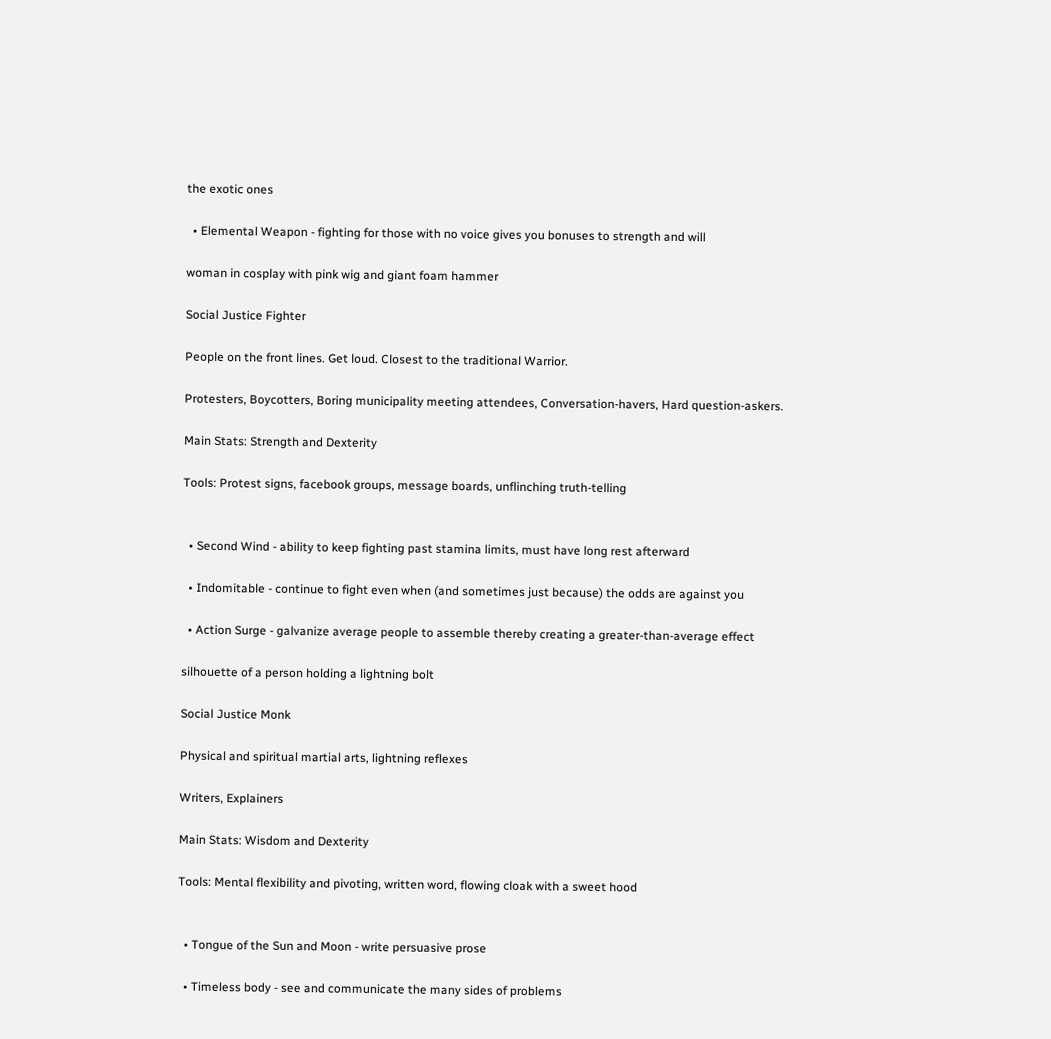the exotic ones

  • Elemental Weapon - fighting for those with no voice gives you bonuses to strength and will

woman in cosplay with pink wig and giant foam hammer

Social Justice Fighter

People on the front lines. Get loud. Closest to the traditional Warrior.

Protesters, Boycotters, Boring municipality meeting attendees, Conversation-havers, Hard question-askers.

Main Stats: Strength and Dexterity

Tools: Protest signs, facebook groups, message boards, unflinching truth-telling


  • Second Wind - ability to keep fighting past stamina limits, must have long rest afterward

  • Indomitable - continue to fight even when (and sometimes just because) the odds are against you

  • Action Surge - galvanize average people to assemble thereby creating a greater-than-average effect

silhouette of a person holding a lightning bolt

Social Justice Monk

Physical and spiritual martial arts, lightning reflexes

Writers, Explainers

Main Stats: Wisdom and Dexterity

Tools: Mental flexibility and pivoting, written word, flowing cloak with a sweet hood


  • Tongue of the Sun and Moon - write persuasive prose

  • Timeless body - see and communicate the many sides of problems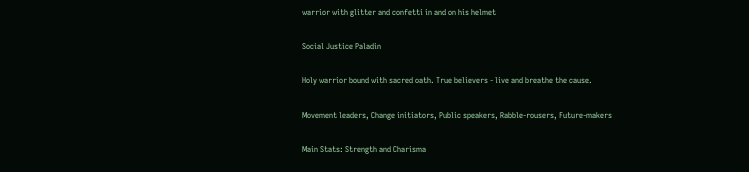warrior with glitter and confetti in and on his helmet

Social Justice Paladin

Holy warrior bound with sacred oath. True believers - live and breathe the cause.

Movement leaders, Change initiators, Public speakers, Rabble-rousers, Future-makers

Main Stats: Strength and Charisma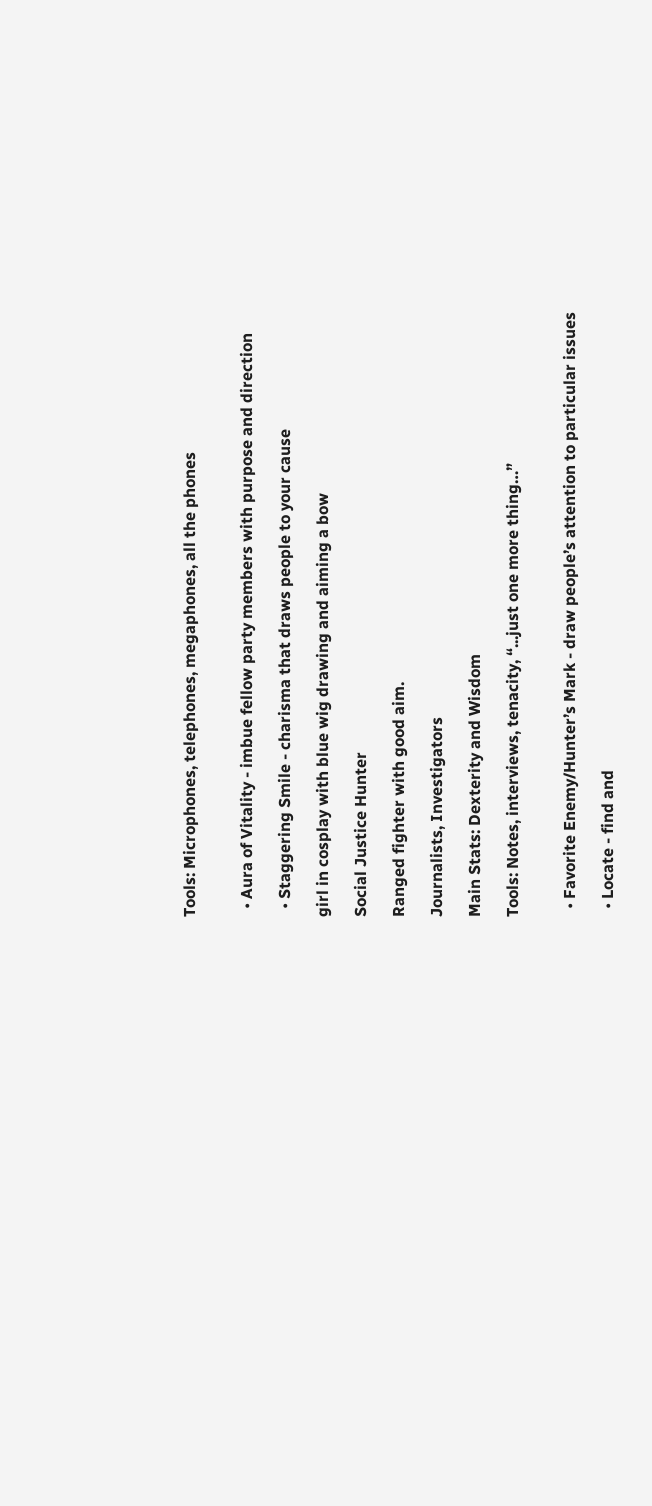Tools: Microphones, telephones, megaphones, all the phones


  • Aura of Vitality - imbue fellow party members with purpose and direction

  • Staggering Smile - charisma that draws people to your cause

girl in cosplay with blue wig drawing and aiming a bow

Social Justice Hunter

Ranged fighter with good aim.

Journalists, Investigators

Main Stats: Dexterity and Wisdom

Tools: Notes, interviews, tenacity, “...just one more thing…”


  • Favorite Enemy/Hunter’s Mark - draw people’s attention to particular issues

  • Locate - find and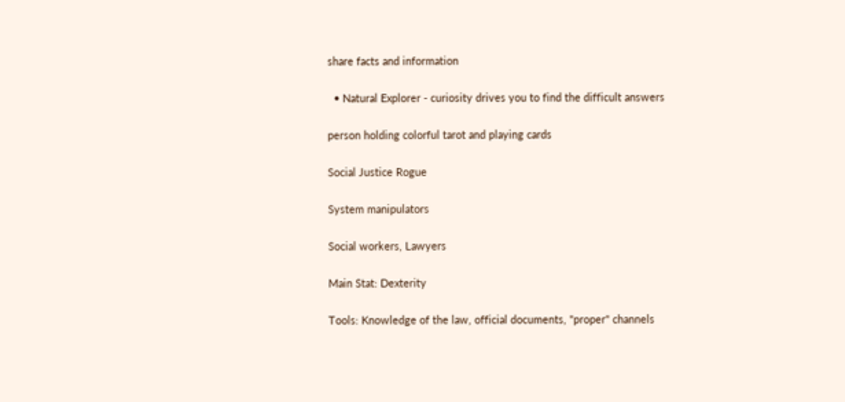share facts and information

  • Natural Explorer - curiosity drives you to find the difficult answers

person holding colorful tarot and playing cards

Social Justice Rogue

System manipulators

Social workers, Lawyers

Main Stat: Dexterity

Tools: Knowledge of the law, official documents, "proper" channels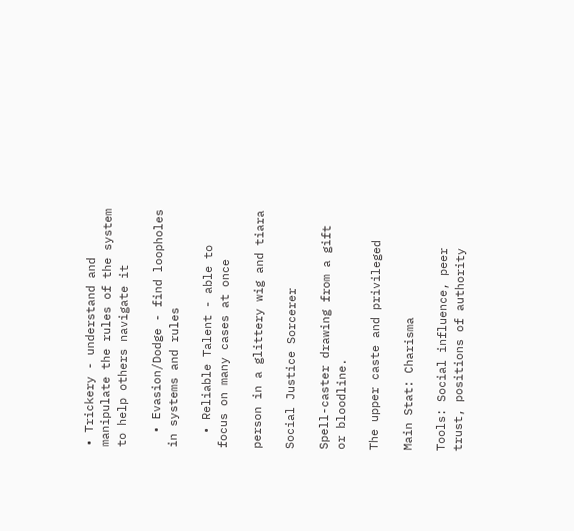• Trickery - understand and manipulate the rules of the system to help others navigate it

  • Evasion/Dodge - find loopholes in systems and rules

  • Reliable Talent - able to focus on many cases at once

person in a glittery wig and tiara

Social Justice Sorcerer

Spell-caster drawing from a gift or bloodline.

The upper caste and privileged

Main Stat: Charisma

Tools: Social influence, peer trust, positions of authority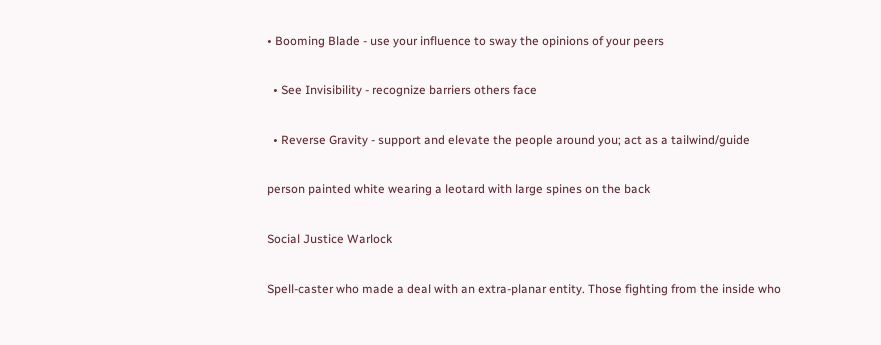• Booming Blade - use your influence to sway the opinions of your peers

  • See Invisibility - recognize barriers others face

  • Reverse Gravity - support and elevate the people around you; act as a tailwind/guide

person painted white wearing a leotard with large spines on the back

Social Justice Warlock

Spell-caster who made a deal with an extra-planar entity. Those fighting from the inside who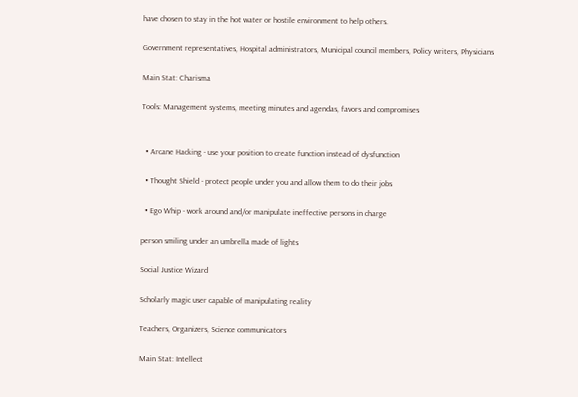have chosen to stay in the hot water or hostile environment to help others.

Government representatives, Hospital administrators, Municipal council members, Policy writers, Physicians

Main Stat: Charisma

Tools: Management systems, meeting minutes and agendas, favors and compromises


  • Arcane Hacking - use your position to create function instead of dysfunction

  • Thought Shield - protect people under you and allow them to do their jobs

  • Ego Whip - work around and/or manipulate ineffective persons in charge

person smiling under an umbrella made of lights

Social Justice Wizard

Scholarly magic user capable of manipulating reality

Teachers, Organizers, Science communicators

Main Stat: Intellect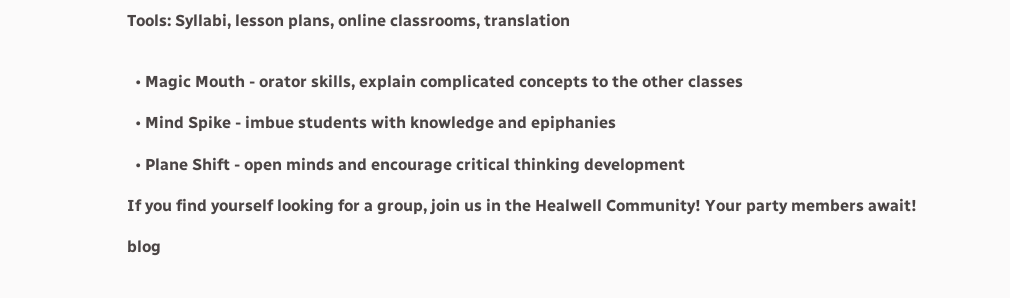Tools: Syllabi, lesson plans, online classrooms, translation


  • Magic Mouth - orator skills, explain complicated concepts to the other classes

  • Mind Spike - imbue students with knowledge and epiphanies

  • Plane Shift - open minds and encourage critical thinking development

If you find yourself looking for a group, join us in the Healwell Community! Your party members await!

blog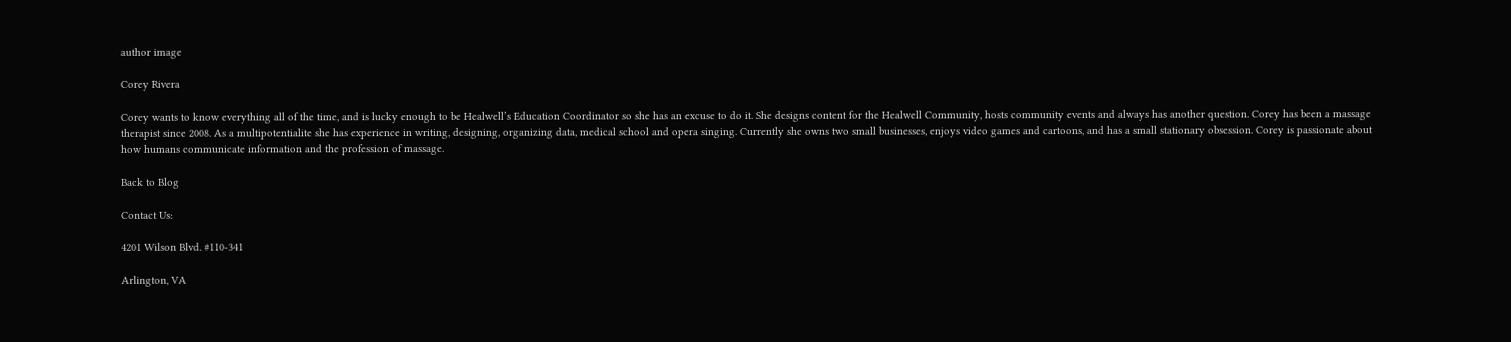author image

Corey Rivera

Corey wants to know everything all of the time, and is lucky enough to be Healwell’s Education Coordinator so she has an excuse to do it. She designs content for the Healwell Community, hosts community events and always has another question. Corey has been a massage therapist since 2008. As a multipotentialite she has experience in writing, designing, organizing data, medical school and opera singing. Currently she owns two small businesses, enjoys video games and cartoons, and has a small stationary obsession. Corey is passionate about how humans communicate information and the profession of massage.

Back to Blog

Contact Us:

4201 Wilson Blvd. #110-341

Arlington, VA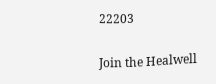22203

Join the Healwell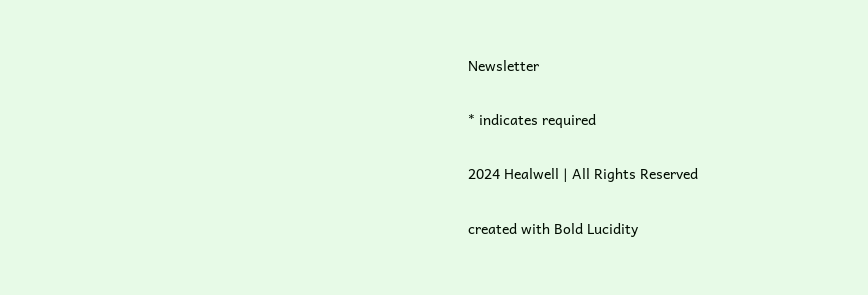Newsletter

* indicates required

2024 Healwell | All Rights Reserved

created with Bold Lucidity